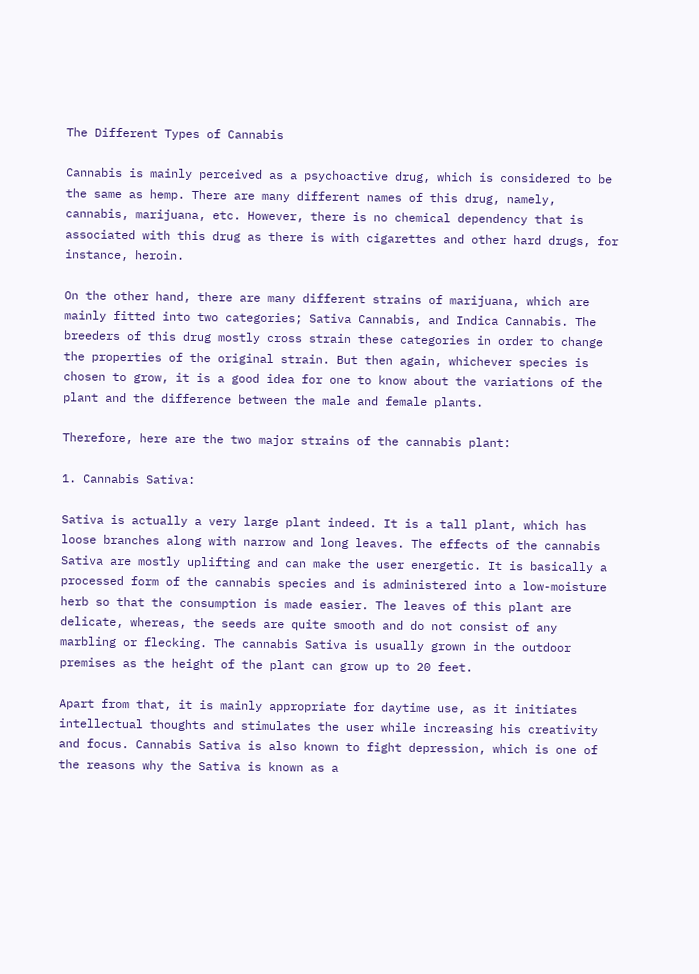The Different Types of Cannabis

Cannabis is mainly perceived as a psychoactive drug, which is considered to be the same as hemp. There are many different names of this drug, namely, cannabis, marijuana, etc. However, there is no chemical dependency that is associated with this drug as there is with cigarettes and other hard drugs, for instance, heroin.

On the other hand, there are many different strains of marijuana, which are mainly fitted into two categories; Sativa Cannabis, and Indica Cannabis. The breeders of this drug mostly cross strain these categories in order to change the properties of the original strain. But then again, whichever species is chosen to grow, it is a good idea for one to know about the variations of the plant and the difference between the male and female plants.

Therefore, here are the two major strains of the cannabis plant:

1. Cannabis Sativa:

Sativa is actually a very large plant indeed. It is a tall plant, which has loose branches along with narrow and long leaves. The effects of the cannabis Sativa are mostly uplifting and can make the user energetic. It is basically a processed form of the cannabis species and is administered into a low-moisture herb so that the consumption is made easier. The leaves of this plant are delicate, whereas, the seeds are quite smooth and do not consist of any marbling or flecking. The cannabis Sativa is usually grown in the outdoor premises as the height of the plant can grow up to 20 feet.

Apart from that, it is mainly appropriate for daytime use, as it initiates intellectual thoughts and stimulates the user while increasing his creativity and focus. Cannabis Sativa is also known to fight depression, which is one of the reasons why the Sativa is known as a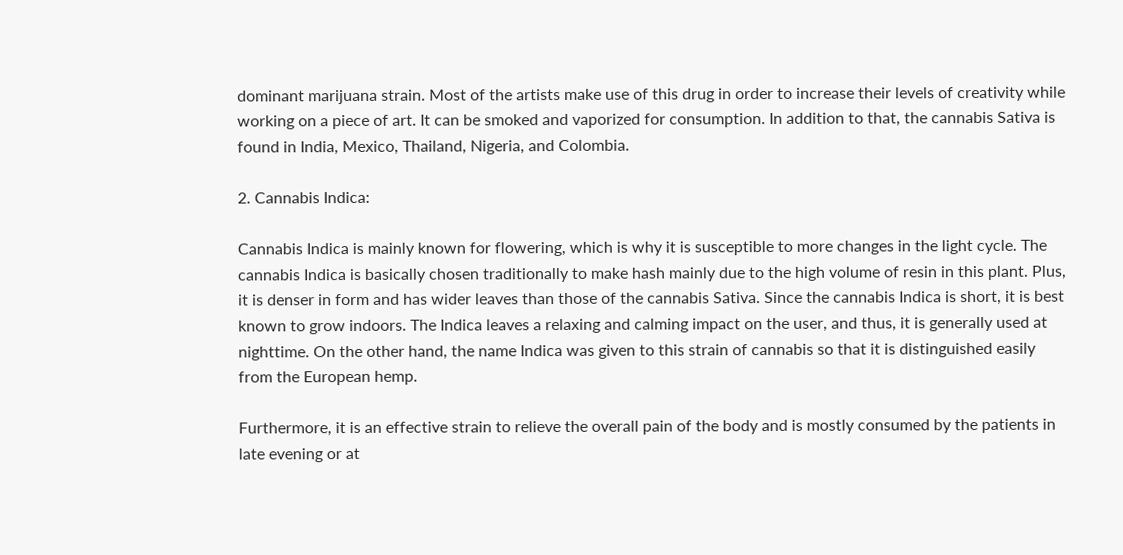dominant marijuana strain. Most of the artists make use of this drug in order to increase their levels of creativity while working on a piece of art. It can be smoked and vaporized for consumption. In addition to that, the cannabis Sativa is found in India, Mexico, Thailand, Nigeria, and Colombia.

2. Cannabis Indica:

Cannabis Indica is mainly known for flowering, which is why it is susceptible to more changes in the light cycle. The cannabis Indica is basically chosen traditionally to make hash mainly due to the high volume of resin in this plant. Plus, it is denser in form and has wider leaves than those of the cannabis Sativa. Since the cannabis Indica is short, it is best known to grow indoors. The Indica leaves a relaxing and calming impact on the user, and thus, it is generally used at nighttime. On the other hand, the name Indica was given to this strain of cannabis so that it is distinguished easily from the European hemp.

Furthermore, it is an effective strain to relieve the overall pain of the body and is mostly consumed by the patients in late evening or at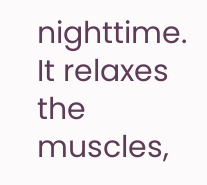nighttime. It relaxes the muscles,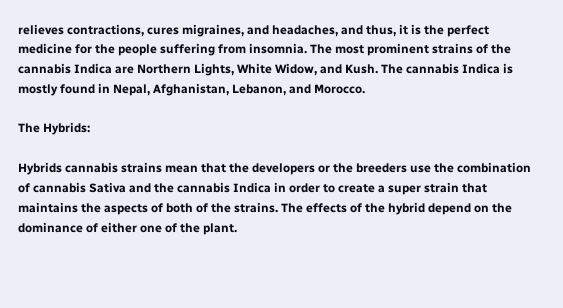relieves contractions, cures migraines, and headaches, and thus, it is the perfect medicine for the people suffering from insomnia. The most prominent strains of the cannabis Indica are Northern Lights, White Widow, and Kush. The cannabis Indica is mostly found in Nepal, Afghanistan, Lebanon, and Morocco.

The Hybrids:

Hybrids cannabis strains mean that the developers or the breeders use the combination of cannabis Sativa and the cannabis Indica in order to create a super strain that maintains the aspects of both of the strains. The effects of the hybrid depend on the dominance of either one of the plant.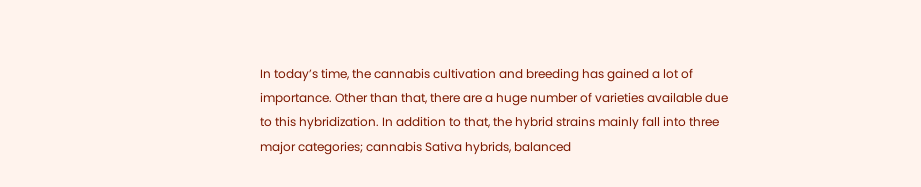In today’s time, the cannabis cultivation and breeding has gained a lot of importance. Other than that, there are a huge number of varieties available due to this hybridization. In addition to that, the hybrid strains mainly fall into three major categories; cannabis Sativa hybrids, balanced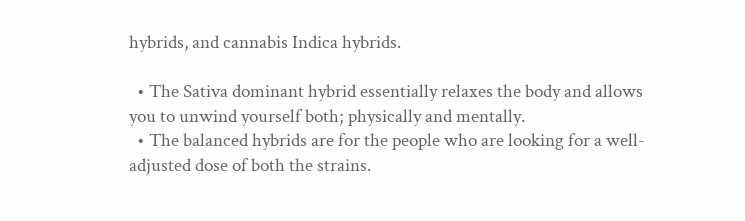hybrids, and cannabis Indica hybrids.

  • The Sativa dominant hybrid essentially relaxes the body and allows you to unwind yourself both; physically and mentally.
  • The balanced hybrids are for the people who are looking for a well-adjusted dose of both the strains.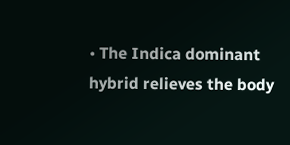• The Indica dominant hybrid relieves the body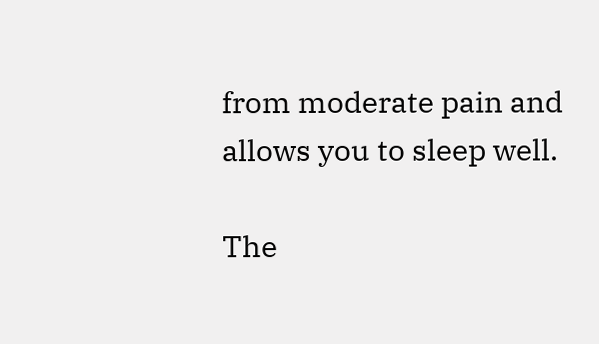from moderate pain and allows you to sleep well.

The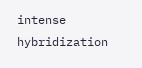intense hybridization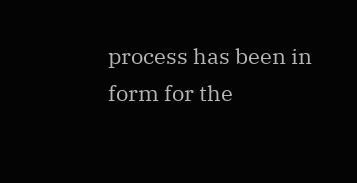process has been in form for the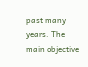past many years. The main objective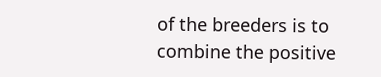of the breeders is to combine the positive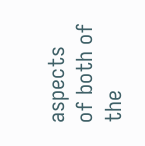aspects of both of the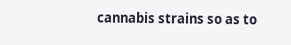cannabis strains so as to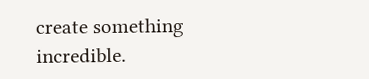create something incredible.